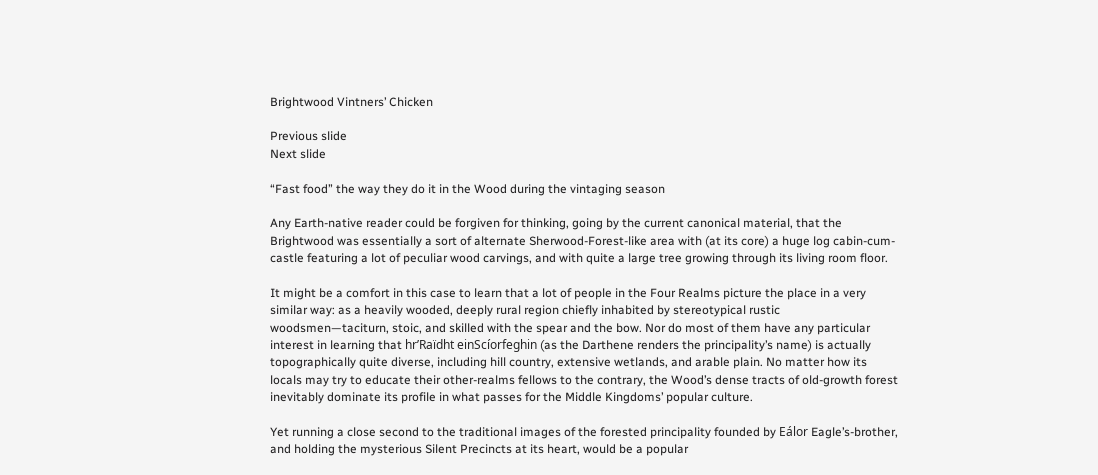Brightwood Vintners’ Chicken

Previous slide
Next slide

“Fast food” the way they do it in the Wood during the vintaging season

Any Earth-native reader could be forgiven for thinking, going by the current canonical material, that the Brightwood was essentially a sort of alternate Sherwood-Forest-like area with (at its core) a huge log cabin-cum-castle featuring a lot of peculiar wood carvings, and with quite a large tree growing through its living room floor.

It might be a comfort in this case to learn that a lot of people in the Four Realms picture the place in a very similar way: as a heavily wooded, deeply rural region chiefly inhabited by stereotypical rustic woodsmen—taciturn, stoic, and skilled with the spear and the bow. Nor do most of them have any particular interest in learning that hr’Raïdht einScíorfeghin (as the Darthene renders the principality’s name) is actually topographically quite diverse, including hill country, extensive wetlands, and arable plain. No matter how its locals may try to educate their other-realms fellows to the contrary, the Wood’s dense tracts of old-growth forest inevitably dominate its profile in what passes for the Middle Kingdoms’ popular culture.

Yet running a close second to the traditional images of the forested principality founded by Eálor Eagle’s-brother, and holding the mysterious Silent Precincts at its heart, would be a popular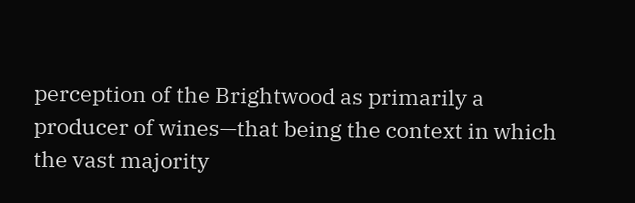perception of the Brightwood as primarily a producer of wines—that being the context in which the vast majority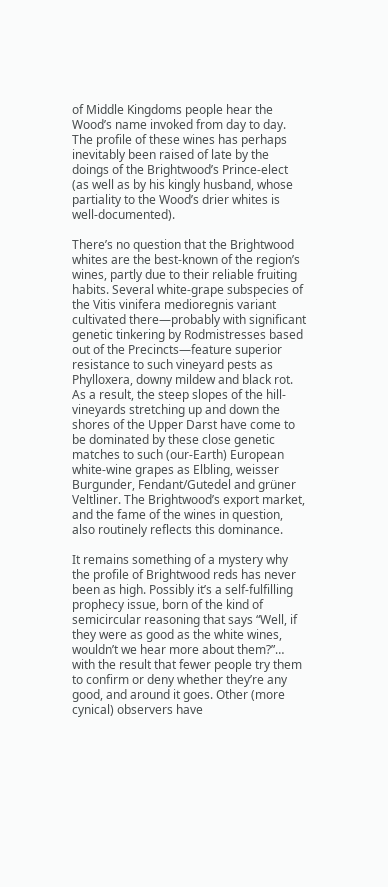of Middle Kingdoms people hear the Wood’s name invoked from day to day. The profile of these wines has perhaps inevitably been raised of late by the doings of the Brightwood’s Prince-elect (as well as by his kingly husband, whose partiality to the Wood’s drier whites is well-documented).

There’s no question that the Brightwood whites are the best-known of the region’s wines, partly due to their reliable fruiting habits. Several white-grape subspecies of the Vitis vinifera medioregnis variant cultivated there—probably with significant genetic tinkering by Rodmistresses based out of the Precincts—feature superior resistance to such vineyard pests as Phylloxera, downy mildew and black rot. As a result, the steep slopes of the hill-vineyards stretching up and down the shores of the Upper Darst have come to be dominated by these close genetic matches to such (our-Earth) European white-wine grapes as Elbling, weisser Burgunder, Fendant/Gutedel and grüner Veltliner. The Brightwood’s export market, and the fame of the wines in question, also routinely reflects this dominance.

It remains something of a mystery why the profile of Brightwood reds has never been as high. Possibly it’s a self-fulfilling prophecy issue, born of the kind of semicircular reasoning that says “Well, if they were as good as the white wines, wouldn’t we hear more about them?”… with the result that fewer people try them to confirm or deny whether they’re any good, and around it goes. Other (more cynical) observers have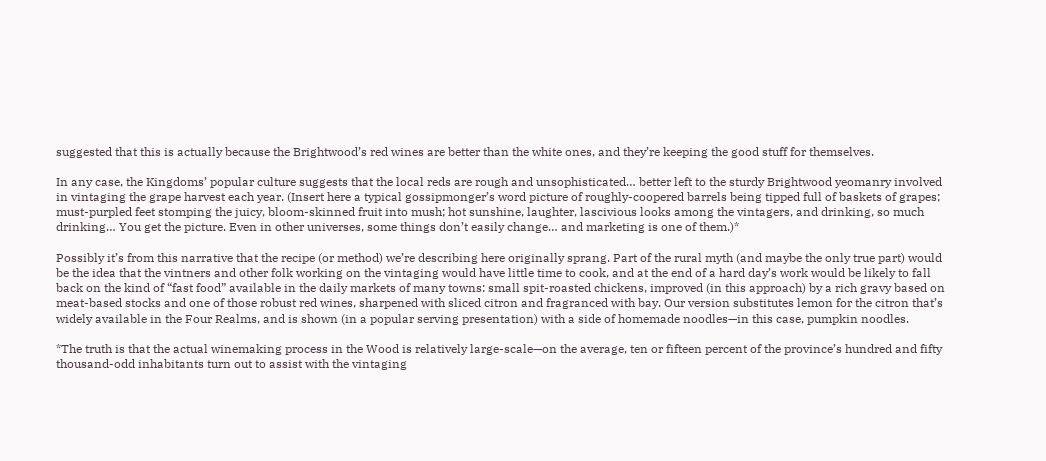suggested that this is actually because the Brightwood’s red wines are better than the white ones, and they’re keeping the good stuff for themselves.

In any case, the Kingdoms’ popular culture suggests that the local reds are rough and unsophisticated… better left to the sturdy Brightwood yeomanry involved in vintaging the grape harvest each year. (Insert here a typical gossipmonger’s word picture of roughly-coopered barrels being tipped full of baskets of grapes; must-purpled feet stomping the juicy, bloom-skinned fruit into mush; hot sunshine, laughter, lascivious looks among the vintagers, and drinking, so much drinking… You get the picture. Even in other universes, some things don’t easily change… and marketing is one of them.)*

Possibly it’s from this narrative that the recipe (or method) we’re describing here originally sprang. Part of the rural myth (and maybe the only true part) would be the idea that the vintners and other folk working on the vintaging would have little time to cook, and at the end of a hard day’s work would be likely to fall back on the kind of “fast food” available in the daily markets of many towns: small spit-roasted chickens, improved (in this approach) by a rich gravy based on meat-based stocks and one of those robust red wines, sharpened with sliced citron and fragranced with bay. Our version substitutes lemon for the citron that’s widely available in the Four Realms, and is shown (in a popular serving presentation) with a side of homemade noodles—in this case, pumpkin noodles.

*The truth is that the actual winemaking process in the Wood is relatively large-scale—on the average, ten or fifteen percent of the province’s hundred and fifty thousand-odd inhabitants turn out to assist with the vintaging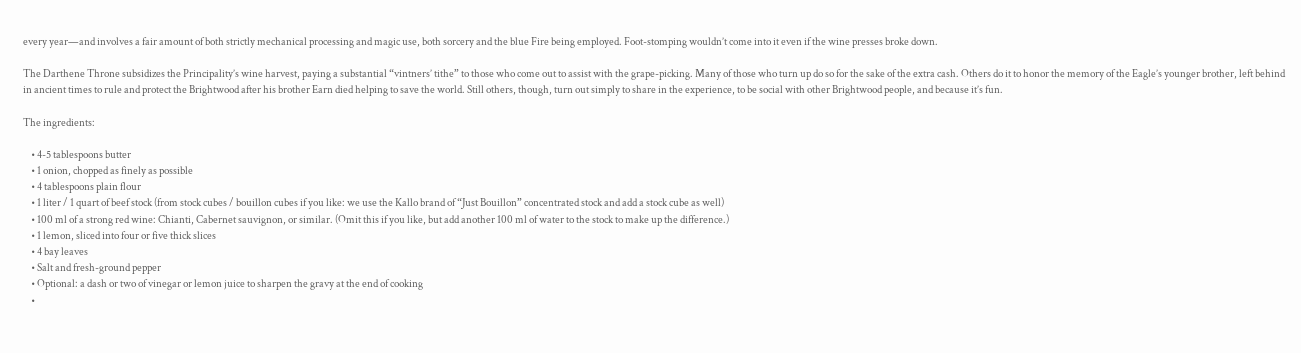every year—and involves a fair amount of both strictly mechanical processing and magic use, both sorcery and the blue Fire being employed. Foot-stomping wouldn’t come into it even if the wine presses broke down.

The Darthene Throne subsidizes the Principality’s wine harvest, paying a substantial “vintners’ tithe” to those who come out to assist with the grape-picking. Many of those who turn up do so for the sake of the extra cash. Others do it to honor the memory of the Eagle’s younger brother, left behind in ancient times to rule and protect the Brightwood after his brother Earn died helping to save the world. Still others, though, turn out simply to share in the experience, to be social with other Brightwood people, and because it’s fun.

The ingredients:

    • 4-5 tablespoons butter
    • 1 onion, chopped as finely as possible
    • 4 tablespoons plain flour
    • 1 liter / 1 quart of beef stock (from stock cubes / bouillon cubes if you like: we use the Kallo brand of “Just Bouillon” concentrated stock and add a stock cube as well)
    • 100 ml of a strong red wine: Chianti, Cabernet sauvignon, or similar. (Omit this if you like, but add another 100 ml of water to the stock to make up the difference.)
    • 1 lemon, sliced into four or five thick slices
    • 4 bay leaves
    • Salt and fresh-ground pepper
    • Optional: a dash or two of vinegar or lemon juice to sharpen the gravy at the end of cooking
    •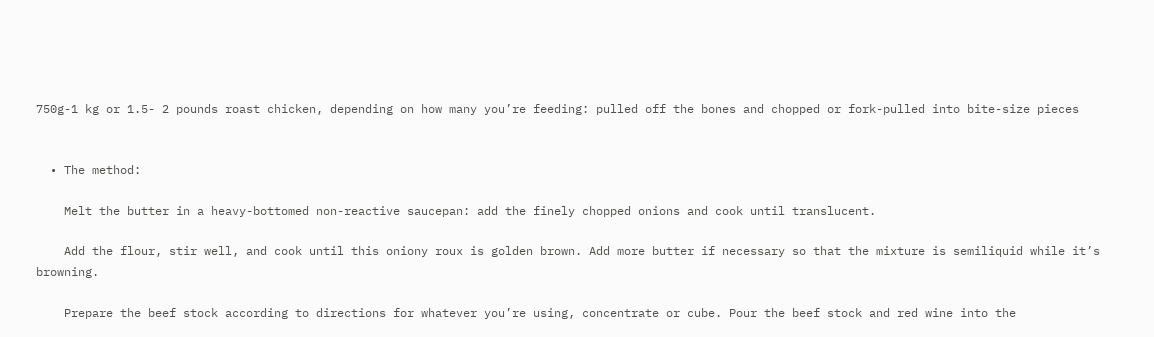750g-1 kg or 1.5- 2 pounds roast chicken, depending on how many you’re feeding: pulled off the bones and chopped or fork-pulled into bite-size pieces


  • The method:

    Melt the butter in a heavy-bottomed non-reactive saucepan: add the finely chopped onions and cook until translucent.

    Add the flour, stir well, and cook until this oniony roux is golden brown. Add more butter if necessary so that the mixture is semiliquid while it’s browning.

    Prepare the beef stock according to directions for whatever you’re using, concentrate or cube. Pour the beef stock and red wine into the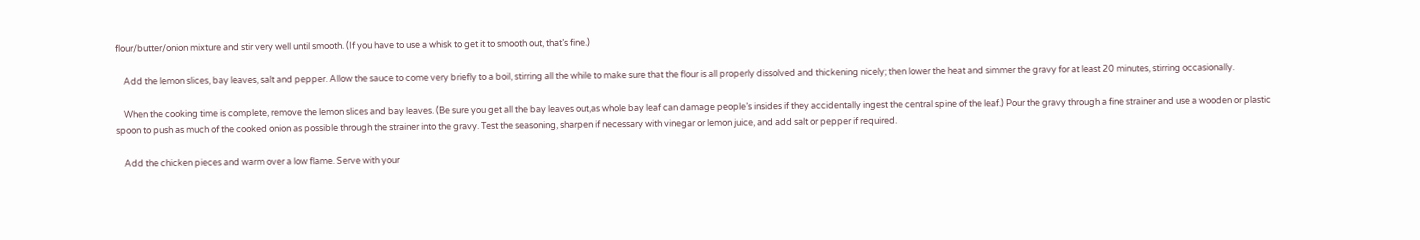flour/butter/onion mixture and stir very well until smooth. (If you have to use a whisk to get it to smooth out, that’s fine.)

    Add the lemon slices, bay leaves, salt and pepper. Allow the sauce to come very briefly to a boil, stirring all the while to make sure that the flour is all properly dissolved and thickening nicely; then lower the heat and simmer the gravy for at least 20 minutes, stirring occasionally.

    When the cooking time is complete, remove the lemon slices and bay leaves. (Be sure you get all the bay leaves out,as whole bay leaf can damage people’s insides if they accidentally ingest the central spine of the leaf.) Pour the gravy through a fine strainer and use a wooden or plastic spoon to push as much of the cooked onion as possible through the strainer into the gravy. Test the seasoning, sharpen if necessary with vinegar or lemon juice, and add salt or pepper if required.

    Add the chicken pieces and warm over a low flame. Serve with your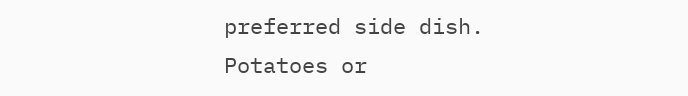preferred side dish. Potatoes or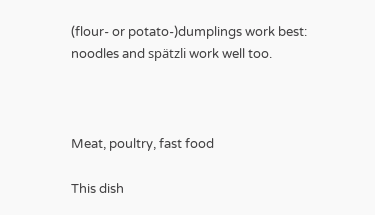(flour- or potato-)dumplings work best: noodles and spätzli work well too.



Meat, poultry, fast food

This dish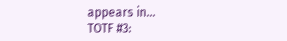appears in...
TOTF #3: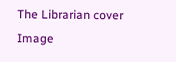The Librarian cover
Image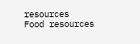resources
Food resources